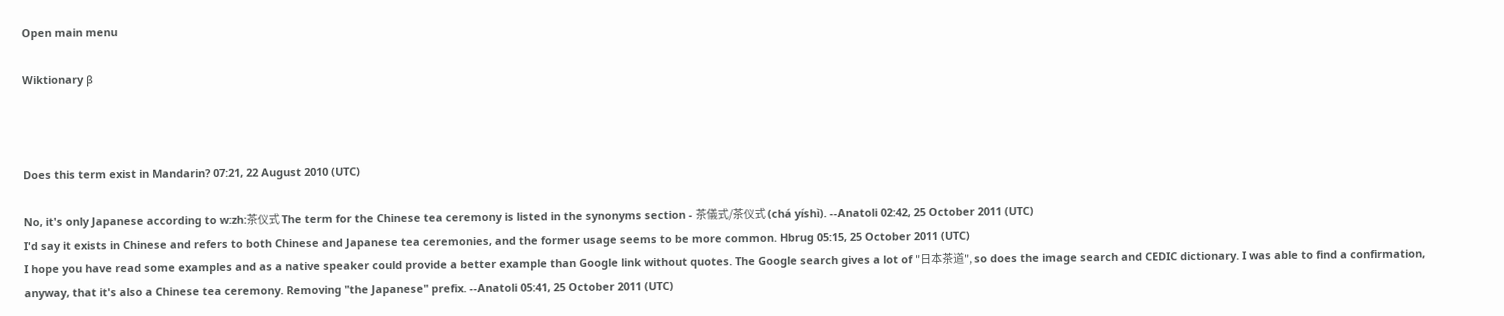Open main menu

Wiktionary β



Does this term exist in Mandarin? 07:21, 22 August 2010 (UTC)

No, it's only Japanese according to w:zh:茶仪式 The term for the Chinese tea ceremony is listed in the synonyms section - 茶儀式/茶仪式 (chá yíshì). --Anatoli 02:42, 25 October 2011 (UTC)
I'd say it exists in Chinese and refers to both Chinese and Japanese tea ceremonies, and the former usage seems to be more common. Hbrug 05:15, 25 October 2011 (UTC)
I hope you have read some examples and as a native speaker could provide a better example than Google link without quotes. The Google search gives a lot of "日本茶道", so does the image search and CEDIC dictionary. I was able to find a confirmation, anyway, that it's also a Chinese tea ceremony. Removing "the Japanese" prefix. --Anatoli 05:41, 25 October 2011 (UTC)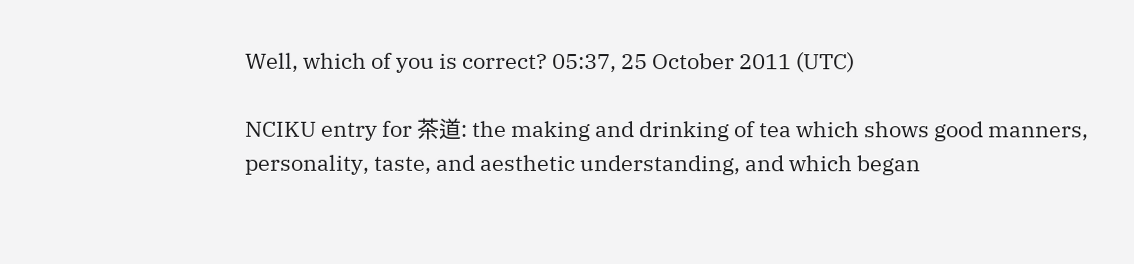Well, which of you is correct? 05:37, 25 October 2011 (UTC)

NCIKU entry for 茶道: the making and drinking of tea which shows good manners, personality, taste, and aesthetic understanding, and which began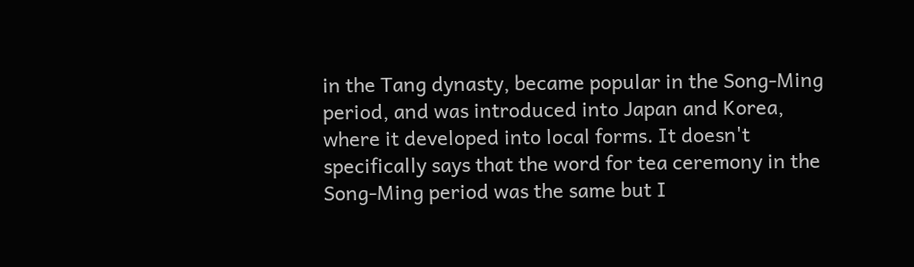in the Tang dynasty, became popular in the Song-Ming period, and was introduced into Japan and Korea, where it developed into local forms. It doesn't specifically says that the word for tea ceremony in the Song-Ming period was the same but I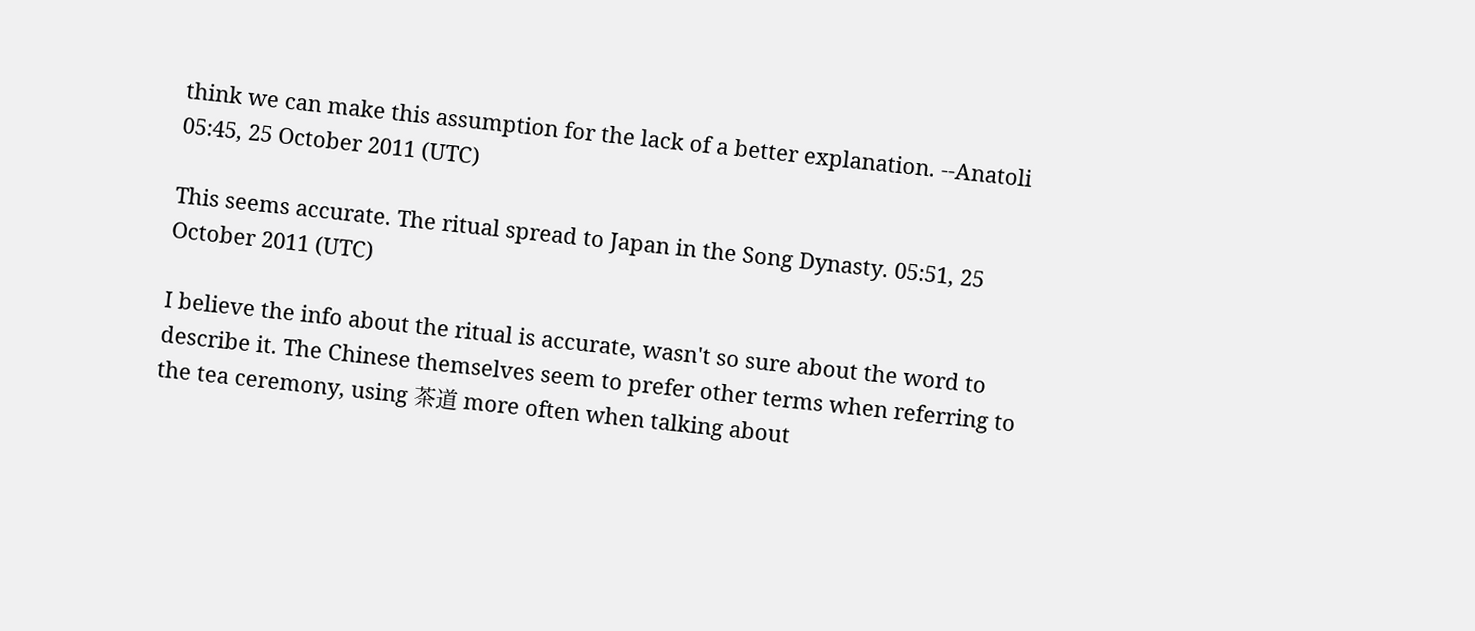think we can make this assumption for the lack of a better explanation. --Anatoli 05:45, 25 October 2011 (UTC)

This seems accurate. The ritual spread to Japan in the Song Dynasty. 05:51, 25 October 2011 (UTC)

I believe the info about the ritual is accurate, wasn't so sure about the word to describe it. The Chinese themselves seem to prefer other terms when referring to the tea ceremony, using 茶道 more often when talking about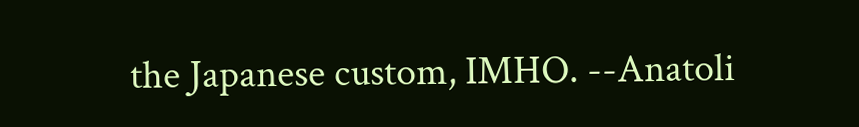the Japanese custom, IMHO. --Anatoli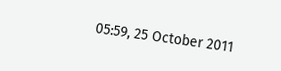05:59, 25 October 2011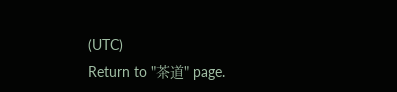(UTC)
Return to "茶道" page.